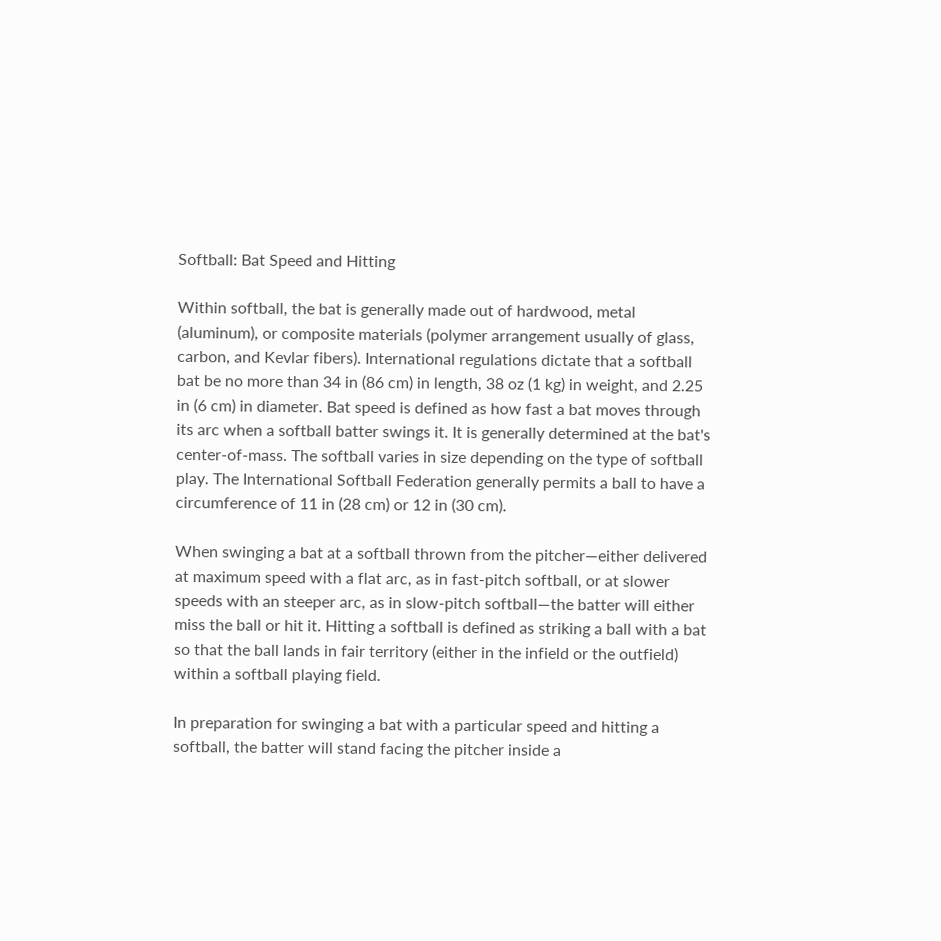Softball: Bat Speed and Hitting

Within softball, the bat is generally made out of hardwood, metal (aluminum), or composite materials (polymer arrangement usually of glass, carbon, and Kevlar fibers). International regulations dictate that a softball bat be no more than 34 in (86 cm) in length, 38 oz (1 kg) in weight, and 2.25 in (6 cm) in diameter. Bat speed is defined as how fast a bat moves through its arc when a softball batter swings it. It is generally determined at the bat's center-of-mass. The softball varies in size depending on the type of softball play. The International Softball Federation generally permits a ball to have a circumference of 11 in (28 cm) or 12 in (30 cm).

When swinging a bat at a softball thrown from the pitcher—either delivered at maximum speed with a flat arc, as in fast-pitch softball, or at slower speeds with an steeper arc, as in slow-pitch softball—the batter will either miss the ball or hit it. Hitting a softball is defined as striking a ball with a bat so that the ball lands in fair territory (either in the infield or the outfield) within a softball playing field.

In preparation for swinging a bat with a particular speed and hitting a softball, the batter will stand facing the pitcher inside a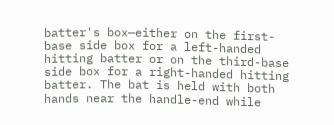batter's box—either on the first-base side box for a left-handed hitting batter or on the third-base side box for a right-handed hitting batter. The bat is held with both hands near the handle-end while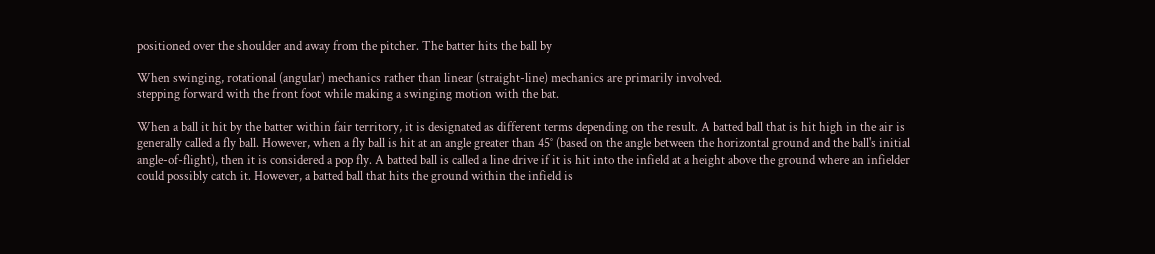positioned over the shoulder and away from the pitcher. The batter hits the ball by

When swinging, rotational (angular) mechanics rather than linear (straight-line) mechanics are primarily involved.
stepping forward with the front foot while making a swinging motion with the bat.

When a ball it hit by the batter within fair territory, it is designated as different terms depending on the result. A batted ball that is hit high in the air is generally called a fly ball. However, when a fly ball is hit at an angle greater than 45° (based on the angle between the horizontal ground and the ball's initial angle-of-flight), then it is considered a pop fly. A batted ball is called a line drive if it is hit into the infield at a height above the ground where an infielder could possibly catch it. However, a batted ball that hits the ground within the infield is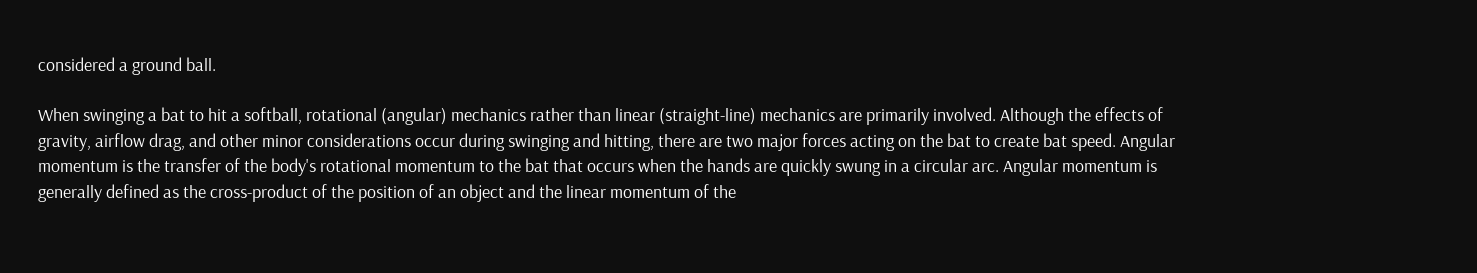considered a ground ball.

When swinging a bat to hit a softball, rotational (angular) mechanics rather than linear (straight-line) mechanics are primarily involved. Although the effects of gravity, airflow drag, and other minor considerations occur during swinging and hitting, there are two major forces acting on the bat to create bat speed. Angular momentum is the transfer of the body's rotational momentum to the bat that occurs when the hands are quickly swung in a circular arc. Angular momentum is generally defined as the cross-product of the position of an object and the linear momentum of the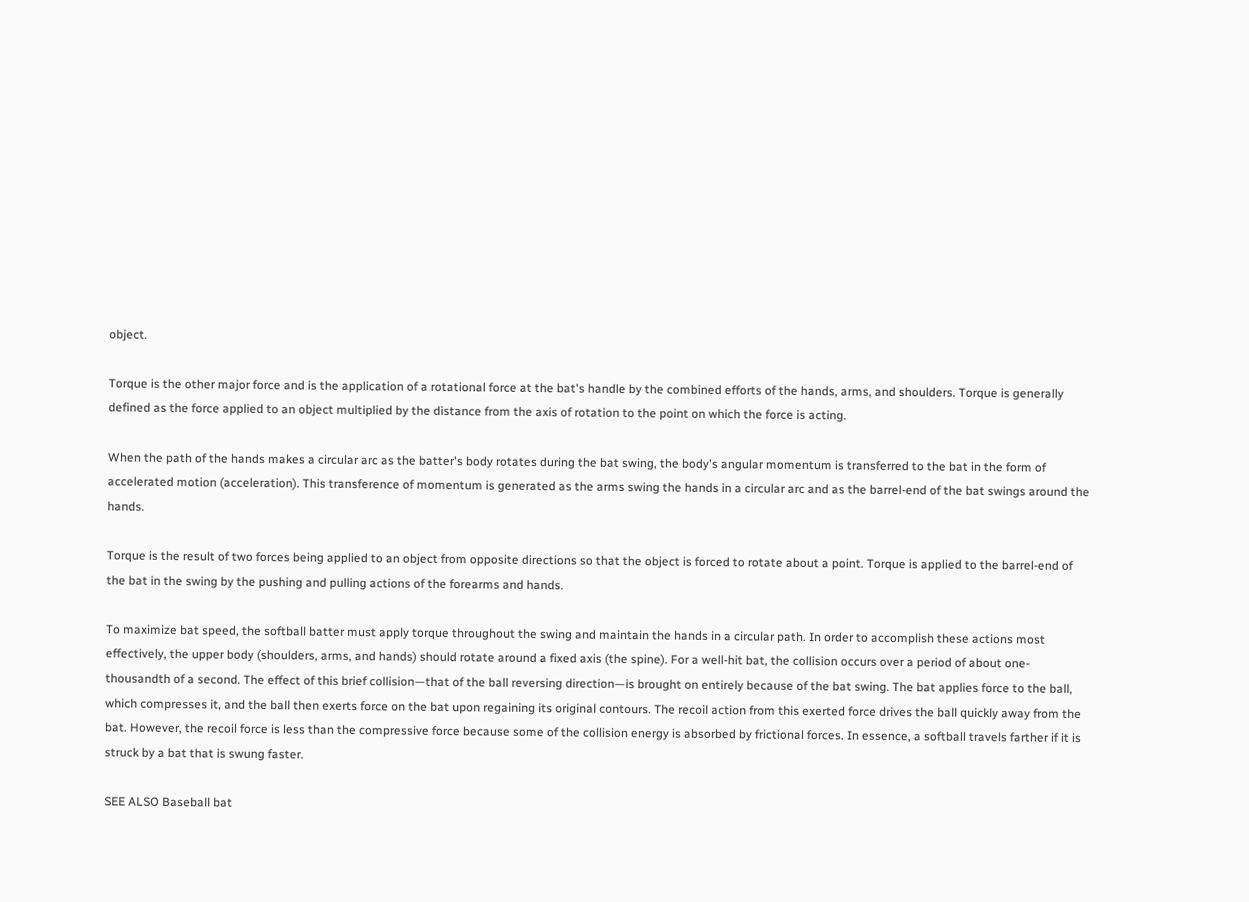object.

Torque is the other major force and is the application of a rotational force at the bat's handle by the combined efforts of the hands, arms, and shoulders. Torque is generally defined as the force applied to an object multiplied by the distance from the axis of rotation to the point on which the force is acting.

When the path of the hands makes a circular arc as the batter's body rotates during the bat swing, the body's angular momentum is transferred to the bat in the form of accelerated motion (acceleration). This transference of momentum is generated as the arms swing the hands in a circular arc and as the barrel-end of the bat swings around the hands.

Torque is the result of two forces being applied to an object from opposite directions so that the object is forced to rotate about a point. Torque is applied to the barrel-end of the bat in the swing by the pushing and pulling actions of the forearms and hands.

To maximize bat speed, the softball batter must apply torque throughout the swing and maintain the hands in a circular path. In order to accomplish these actions most effectively, the upper body (shoulders, arms, and hands) should rotate around a fixed axis (the spine). For a well-hit bat, the collision occurs over a period of about one-thousandth of a second. The effect of this brief collision—that of the ball reversing direction—is brought on entirely because of the bat swing. The bat applies force to the ball, which compresses it, and the ball then exerts force on the bat upon regaining its original contours. The recoil action from this exerted force drives the ball quickly away from the bat. However, the recoil force is less than the compressive force because some of the collision energy is absorbed by frictional forces. In essence, a softball travels farther if it is struck by a bat that is swung faster.

SEE ALSO Baseball bat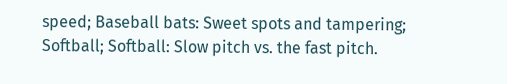speed; Baseball bats: Sweet spots and tampering; Softball; Softball: Slow pitch vs. the fast pitch.